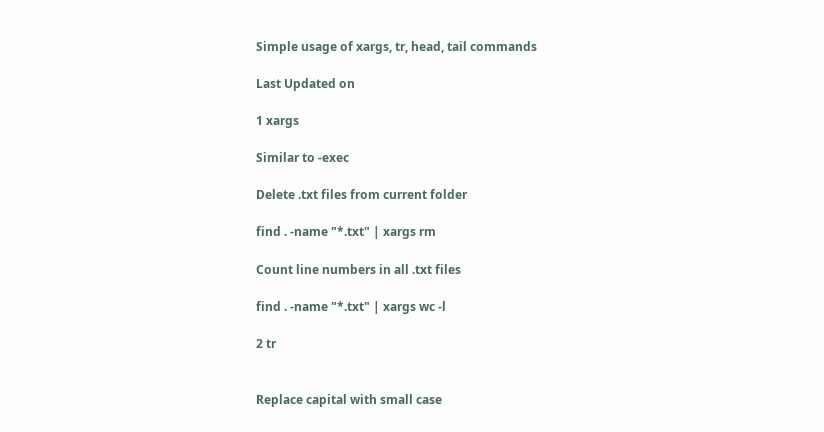Simple usage of xargs, tr, head, tail commands

Last Updated on

1 xargs

Similar to -exec

Delete .txt files from current folder

find . -name "*.txt" | xargs rm

Count line numbers in all .txt files

find . -name "*.txt" | xargs wc -l

2 tr


Replace capital with small case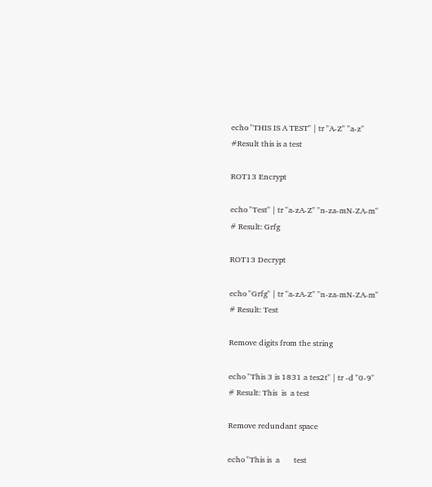echo "THIS IS A TEST" | tr "A-Z" "a-z"
#Result this is a test

ROT13 Encrypt

echo "Test" | tr "a-zA-Z" "n-za-mN-ZA-m"
# Result: Grfg

ROT13 Decrypt

echo "Grfg" | tr "a-zA-Z" "n-za-mN-ZA-m"
# Result: Test

Remove digits from the string

echo "This 3 is 1831 a tes2t" | tr -d "0-9"
# Result: This  is  a test

Remove redundant space

echo "This is  a       test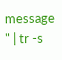message     " | tr -s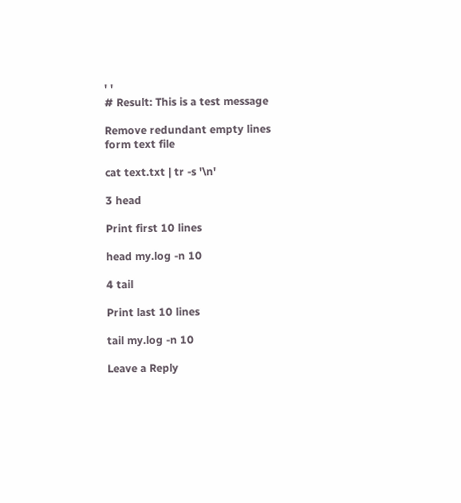' '
# Result: This is a test message

Remove redundant empty lines form text file

cat text.txt | tr -s '\n'

3 head

Print first 10 lines

head my.log -n 10

4 tail

Print last 10 lines

tail my.log -n 10

Leave a Reply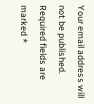Your email address will not be published. Required fields are marked *